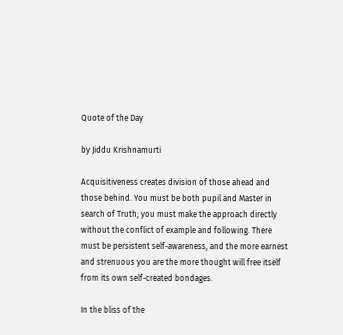Quote of the Day

by Jiddu Krishnamurti

Acquisitiveness creates division of those ahead and those behind. You must be both pupil and Master in search of Truth; you must make the approach directly without the conflict of example and following. There must be persistent self-awareness, and the more earnest and strenuous you are the more thought will free itself from its own self-created bondages.

In the bliss of the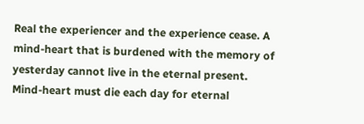Real the experiencer and the experience cease. A mind-heart that is burdened with the memory of yesterday cannot live in the eternal present. Mind-heart must die each day for eternal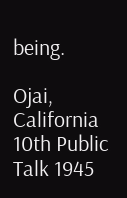being.

Ojai, California
10th Public Talk 1945